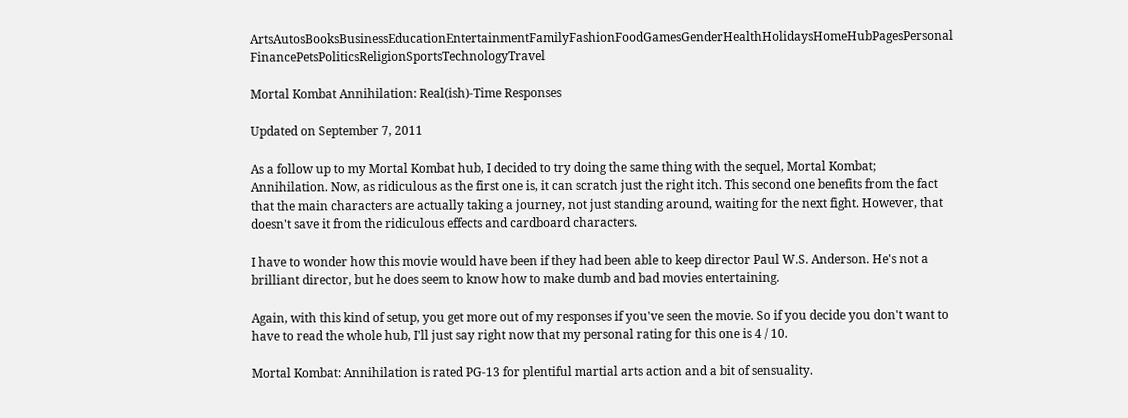ArtsAutosBooksBusinessEducationEntertainmentFamilyFashionFoodGamesGenderHealthHolidaysHomeHubPagesPersonal FinancePetsPoliticsReligionSportsTechnologyTravel

Mortal Kombat Annihilation: Real(ish)-Time Responses

Updated on September 7, 2011

As a follow up to my Mortal Kombat hub, I decided to try doing the same thing with the sequel, Mortal Kombat; Annihilation. Now, as ridiculous as the first one is, it can scratch just the right itch. This second one benefits from the fact that the main characters are actually taking a journey, not just standing around, waiting for the next fight. However, that doesn't save it from the ridiculous effects and cardboard characters.

I have to wonder how this movie would have been if they had been able to keep director Paul W.S. Anderson. He's not a brilliant director, but he does seem to know how to make dumb and bad movies entertaining.

Again, with this kind of setup, you get more out of my responses if you've seen the movie. So if you decide you don't want to have to read the whole hub, I'll just say right now that my personal rating for this one is 4 / 10.

Mortal Kombat: Annihilation is rated PG-13 for plentiful martial arts action and a bit of sensuality.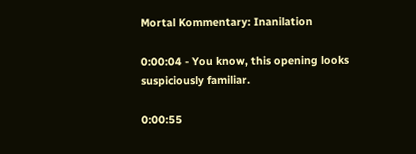Mortal Kommentary: Inanilation

0:00:04 - You know, this opening looks suspiciously familiar.

0:00:55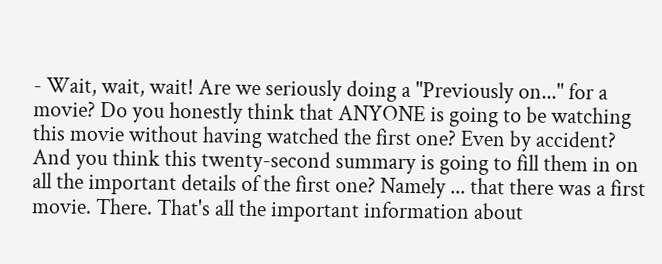- Wait, wait, wait! Are we seriously doing a "Previously on..." for a movie? Do you honestly think that ANYONE is going to be watching this movie without having watched the first one? Even by accident? And you think this twenty-second summary is going to fill them in on all the important details of the first one? Namely ... that there was a first movie. There. That's all the important information about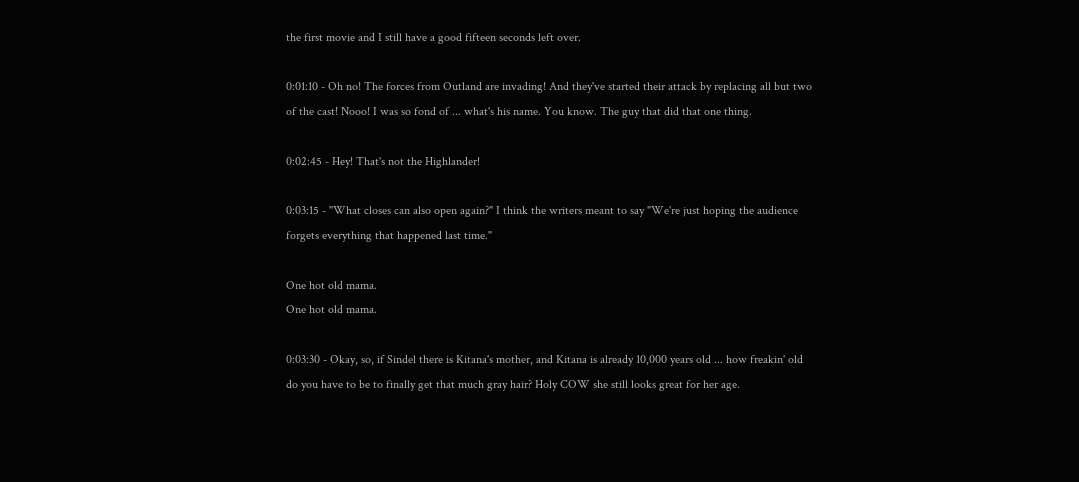the first movie and I still have a good fifteen seconds left over.

0:01:10 - Oh no! The forces from Outland are invading! And they've started their attack by replacing all but two of the cast! Nooo! I was so fond of ... what's his name. You know. The guy that did that one thing.

0:02:45 - Hey! That's not the Highlander!

0:03:15 - "What closes can also open again?" I think the writers meant to say "We're just hoping the audience forgets everything that happened last time."

One hot old mama.
One hot old mama.

0:03:30 - Okay, so, if Sindel there is Kitana's mother, and Kitana is already 10,000 years old ... how freakin' old do you have to be to finally get that much gray hair? Holy COW she still looks great for her age.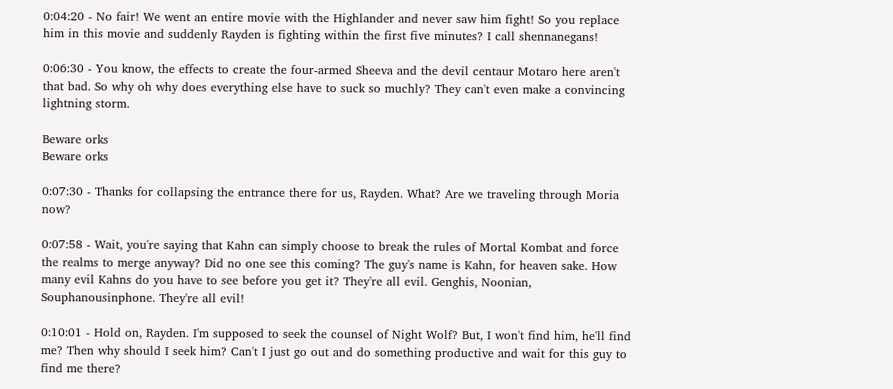0:04:20 - No fair! We went an entire movie with the Highlander and never saw him fight! So you replace him in this movie and suddenly Rayden is fighting within the first five minutes? I call shennanegans!

0:06:30 - You know, the effects to create the four-armed Sheeva and the devil centaur Motaro here aren't that bad. So why oh why does everything else have to suck so muchly? They can't even make a convincing lightning storm.

Beware orks
Beware orks

0:07:30 - Thanks for collapsing the entrance there for us, Rayden. What? Are we traveling through Moria now?

0:07:58 - Wait, you're saying that Kahn can simply choose to break the rules of Mortal Kombat and force the realms to merge anyway? Did no one see this coming? The guy's name is Kahn, for heaven sake. How many evil Kahns do you have to see before you get it? They're all evil. Genghis, Noonian, Souphanousinphone. They're all evil!

0:10:01 - Hold on, Rayden. I'm supposed to seek the counsel of Night Wolf? But, I won't find him, he'll find me? Then why should I seek him? Can't I just go out and do something productive and wait for this guy to find me there?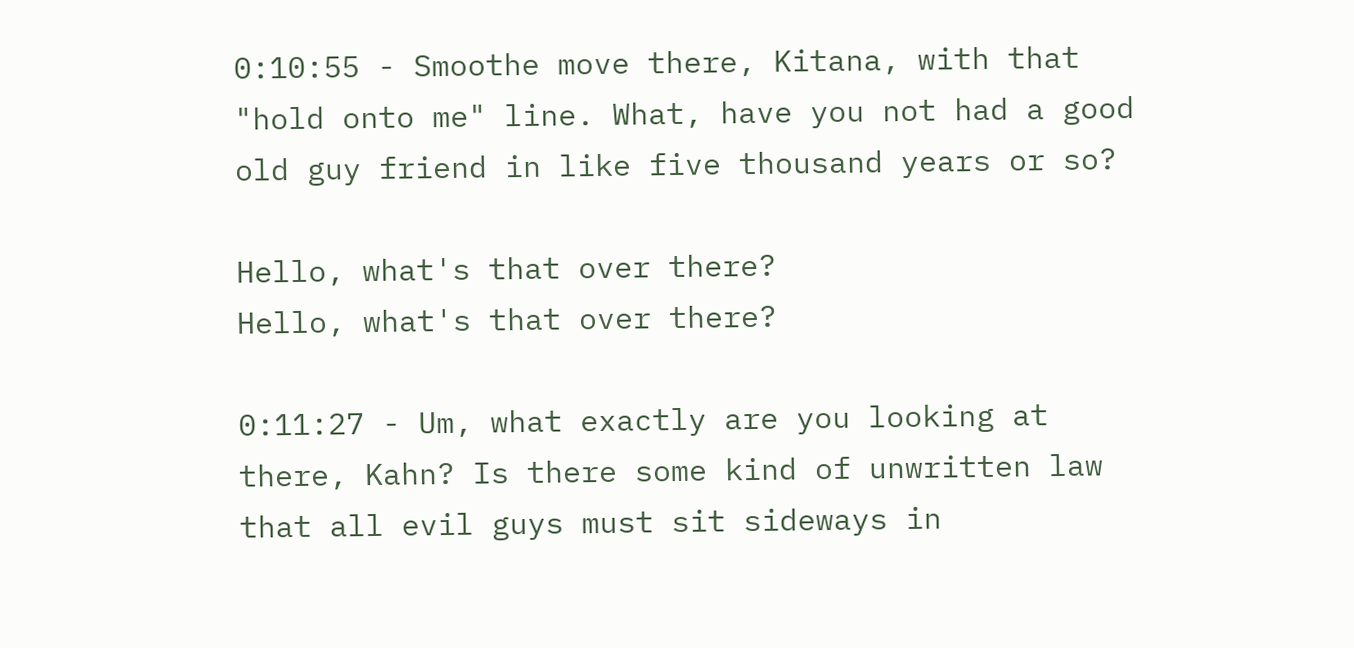0:10:55 - Smoothe move there, Kitana, with that "hold onto me" line. What, have you not had a good old guy friend in like five thousand years or so?

Hello, what's that over there?
Hello, what's that over there?

0:11:27 - Um, what exactly are you looking at there, Kahn? Is there some kind of unwritten law that all evil guys must sit sideways in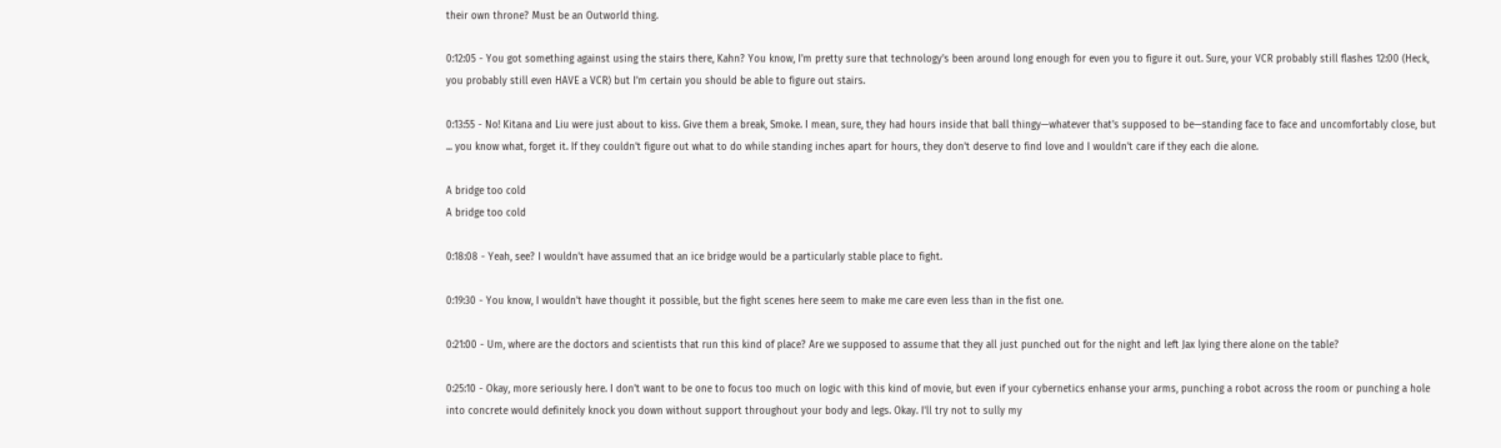their own throne? Must be an Outworld thing.

0:12:05 - You got something against using the stairs there, Kahn? You know, I'm pretty sure that technology's been around long enough for even you to figure it out. Sure, your VCR probably still flashes 12:00 (Heck, you probably still even HAVE a VCR) but I'm certain you should be able to figure out stairs.

0:13:55 - No! Kitana and Liu were just about to kiss. Give them a break, Smoke. I mean, sure, they had hours inside that ball thingy—whatever that's supposed to be—standing face to face and uncomfortably close, but ... you know what, forget it. If they couldn't figure out what to do while standing inches apart for hours, they don't deserve to find love and I wouldn't care if they each die alone.

A bridge too cold
A bridge too cold

0:18:08 - Yeah, see? I wouldn't have assumed that an ice bridge would be a particularly stable place to fight.

0:19:30 - You know, I wouldn't have thought it possible, but the fight scenes here seem to make me care even less than in the fist one.

0:21:00 - Um, where are the doctors and scientists that run this kind of place? Are we supposed to assume that they all just punched out for the night and left Jax lying there alone on the table?

0:25:10 - Okay, more seriously here. I don't want to be one to focus too much on logic with this kind of movie, but even if your cybernetics enhanse your arms, punching a robot across the room or punching a hole into concrete would definitely knock you down without support throughout your body and legs. Okay. I'll try not to sully my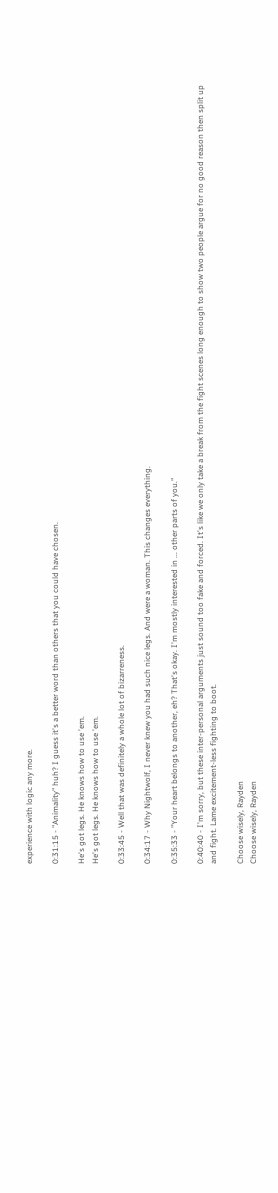experience with logic any more.

0:31:15 - "Animality" huh? I guess it's a better word than others that you could have chosen.

He's got legs. He knows how to use 'em.
He's got legs. He knows how to use 'em.

0:33:45 - Well that was definitely a whole lot of bizarreness.

0:34:17 - Why Nightwolf, I never knew you had such nice legs. And were a woman. This changes everything.

0:35:33 - "Your heart belongs to another, eh? That's okay. I'm mostly interested in ... other parts of you."

0:40:40 - I'm sorry, but these inter-personal arguments just sound too fake and forced. It's like we only take a break from the fight scenes long enough to show two people argue for no good reason then split up and fight. Lame excitement-less fighting to boot.

Choose wisely, Rayden
Choose wisely, Rayden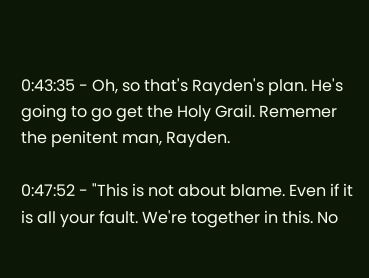0:43:35 - Oh, so that's Rayden's plan. He's going to go get the Holy Grail. Rememer the penitent man, Rayden.

0:47:52 - "This is not about blame. Even if it is all your fault. We're together in this. No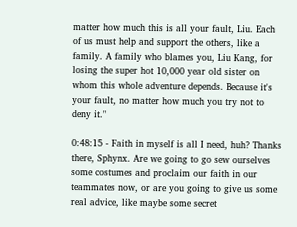matter how much this is all your fault, Liu. Each of us must help and support the others, like a family. A family who blames you, Liu Kang, for losing the super hot 10,000 year old sister on whom this whole adventure depends. Because it's your fault, no matter how much you try not to deny it."

0:48:15 - Faith in myself is all I need, huh? Thanks there, Sphynx. Are we going to go sew ourselves some costumes and proclaim our faith in our teammates now, or are you going to give us some real advice, like maybe some secret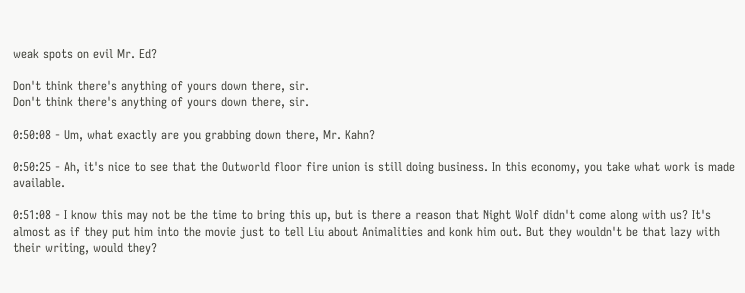weak spots on evil Mr. Ed?

Don't think there's anything of yours down there, sir.
Don't think there's anything of yours down there, sir.

0:50:08 - Um, what exactly are you grabbing down there, Mr. Kahn?

0:50:25 - Ah, it's nice to see that the Outworld floor fire union is still doing business. In this economy, you take what work is made available.

0:51:08 - I know this may not be the time to bring this up, but is there a reason that Night Wolf didn't come along with us? It's almost as if they put him into the movie just to tell Liu about Animalities and konk him out. But they wouldn't be that lazy with their writing, would they?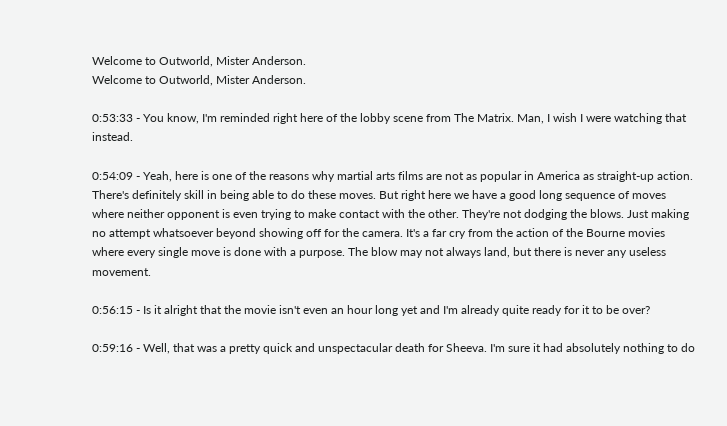Welcome to Outworld, Mister Anderson.
Welcome to Outworld, Mister Anderson.

0:53:33 - You know, I'm reminded right here of the lobby scene from The Matrix. Man, I wish I were watching that instead.

0:54:09 - Yeah, here is one of the reasons why martial arts films are not as popular in America as straight-up action. There's definitely skill in being able to do these moves. But right here we have a good long sequence of moves where neither opponent is even trying to make contact with the other. They're not dodging the blows. Just making no attempt whatsoever beyond showing off for the camera. It's a far cry from the action of the Bourne movies where every single move is done with a purpose. The blow may not always land, but there is never any useless movement.

0:56:15 - Is it alright that the movie isn't even an hour long yet and I'm already quite ready for it to be over?

0:59:16 - Well, that was a pretty quick and unspectacular death for Sheeva. I'm sure it had absolutely nothing to do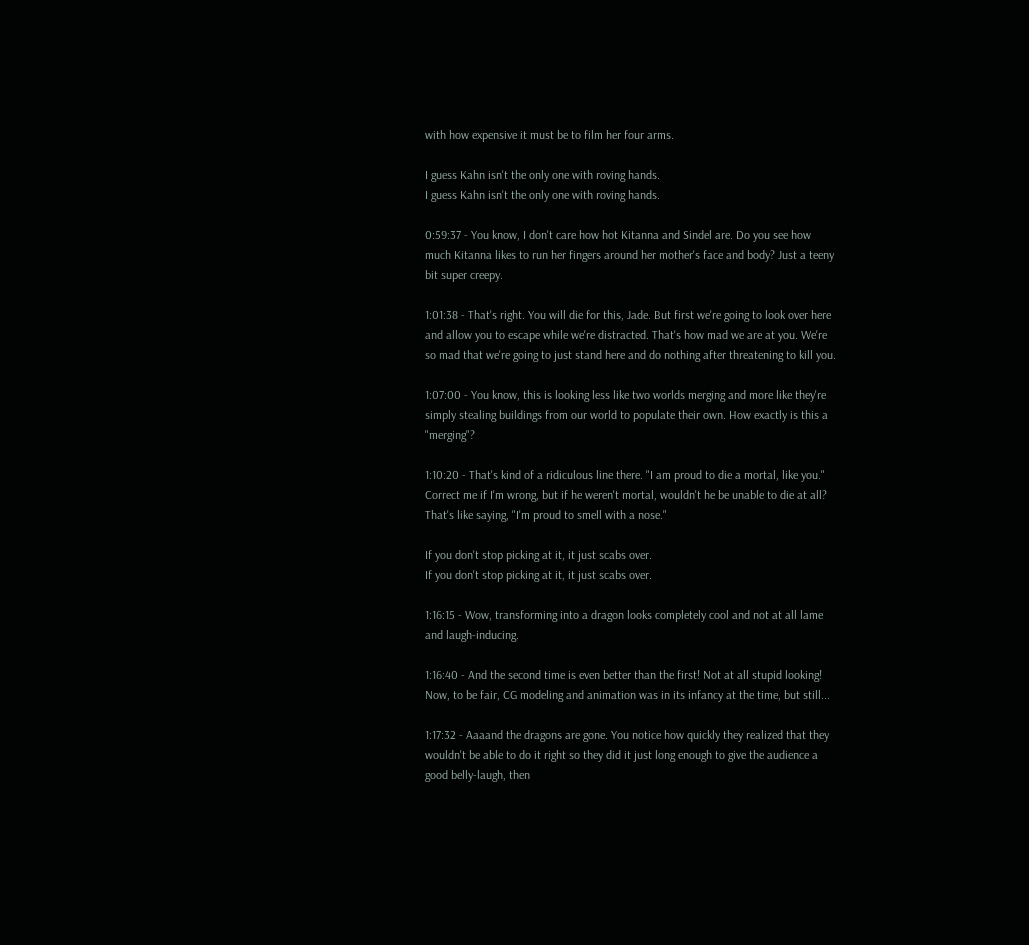with how expensive it must be to film her four arms.

I guess Kahn isn't the only one with roving hands.
I guess Kahn isn't the only one with roving hands.

0:59:37 - You know, I don't care how hot Kitanna and Sindel are. Do you see how much Kitanna likes to run her fingers around her mother's face and body? Just a teeny bit super creepy.

1:01:38 - That's right. You will die for this, Jade. But first we're going to look over here and allow you to escape while we're distracted. That's how mad we are at you. We're so mad that we're going to just stand here and do nothing after threatening to kill you.

1:07:00 - You know, this is looking less like two worlds merging and more like they're simply stealing buildings from our world to populate their own. How exactly is this a "merging"?

1:10:20 - That's kind of a ridiculous line there. "I am proud to die a mortal, like you." Correct me if I'm wrong, but if he weren't mortal, wouldn't he be unable to die at all? That's like saying, "I'm proud to smell with a nose."

If you don't stop picking at it, it just scabs over.
If you don't stop picking at it, it just scabs over.

1:16:15 - Wow, transforming into a dragon looks completely cool and not at all lame and laugh-inducing.

1:16:40 - And the second time is even better than the first! Not at all stupid looking! Now, to be fair, CG modeling and animation was in its infancy at the time, but still...

1:17:32 - Aaaand the dragons are gone. You notice how quickly they realized that they wouldn't be able to do it right so they did it just long enough to give the audience a good belly-laugh, then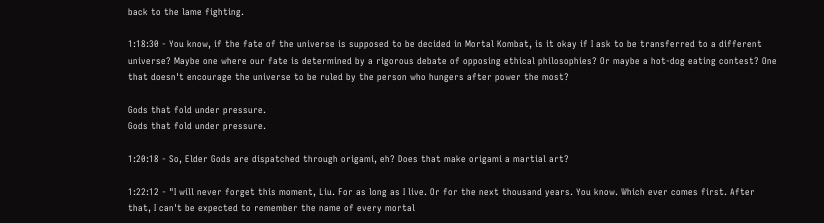back to the lame fighting.

1:18:30 - You know, if the fate of the universe is supposed to be decided in Mortal Kombat, is it okay if I ask to be transferred to a different universe? Maybe one where our fate is determined by a rigorous debate of opposing ethical philosophies? Or maybe a hot-dog eating contest? One that doesn't encourage the universe to be ruled by the person who hungers after power the most?

Gods that fold under pressure.
Gods that fold under pressure.

1:20:18 - So, Elder Gods are dispatched through origami, eh? Does that make origami a martial art?

1:22:12 - "I will never forget this moment, Liu. For as long as I live. Or for the next thousand years. You know. Which ever comes first. After that, I can't be expected to remember the name of every mortal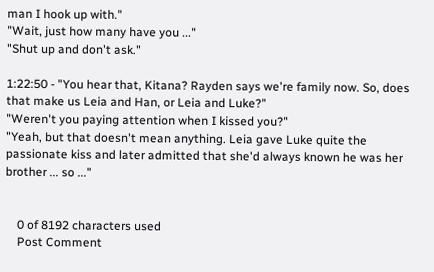man I hook up with."
"Wait, just how many have you ..."
"Shut up and don't ask."

1:22:50 - "You hear that, Kitana? Rayden says we're family now. So, does that make us Leia and Han, or Leia and Luke?"
"Weren't you paying attention when I kissed you?"
"Yeah, but that doesn't mean anything. Leia gave Luke quite the passionate kiss and later admitted that she'd always known he was her brother ... so ..."


    0 of 8192 characters used
    Post Comment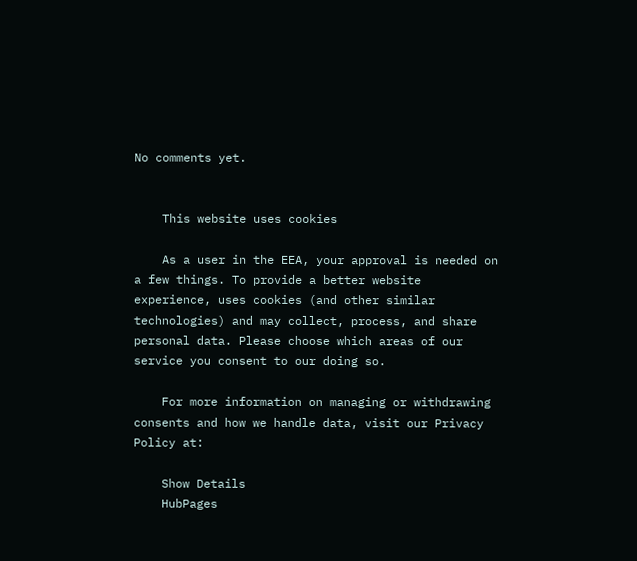No comments yet.


    This website uses cookies

    As a user in the EEA, your approval is needed on a few things. To provide a better website experience, uses cookies (and other similar technologies) and may collect, process, and share personal data. Please choose which areas of our service you consent to our doing so.

    For more information on managing or withdrawing consents and how we handle data, visit our Privacy Policy at:

    Show Details
    HubPages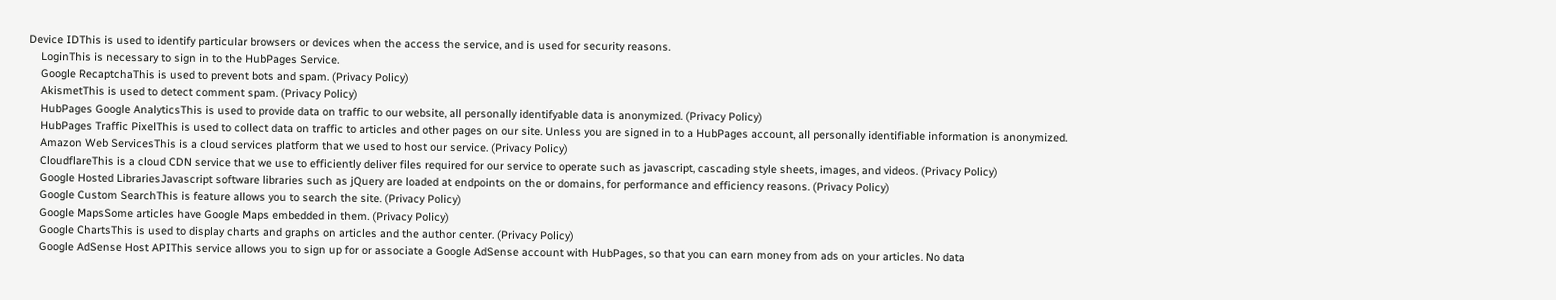Device IDThis is used to identify particular browsers or devices when the access the service, and is used for security reasons.
    LoginThis is necessary to sign in to the HubPages Service.
    Google RecaptchaThis is used to prevent bots and spam. (Privacy Policy)
    AkismetThis is used to detect comment spam. (Privacy Policy)
    HubPages Google AnalyticsThis is used to provide data on traffic to our website, all personally identifyable data is anonymized. (Privacy Policy)
    HubPages Traffic PixelThis is used to collect data on traffic to articles and other pages on our site. Unless you are signed in to a HubPages account, all personally identifiable information is anonymized.
    Amazon Web ServicesThis is a cloud services platform that we used to host our service. (Privacy Policy)
    CloudflareThis is a cloud CDN service that we use to efficiently deliver files required for our service to operate such as javascript, cascading style sheets, images, and videos. (Privacy Policy)
    Google Hosted LibrariesJavascript software libraries such as jQuery are loaded at endpoints on the or domains, for performance and efficiency reasons. (Privacy Policy)
    Google Custom SearchThis is feature allows you to search the site. (Privacy Policy)
    Google MapsSome articles have Google Maps embedded in them. (Privacy Policy)
    Google ChartsThis is used to display charts and graphs on articles and the author center. (Privacy Policy)
    Google AdSense Host APIThis service allows you to sign up for or associate a Google AdSense account with HubPages, so that you can earn money from ads on your articles. No data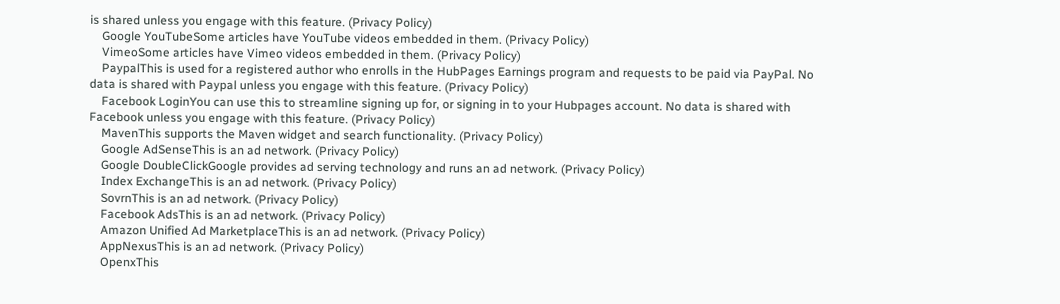is shared unless you engage with this feature. (Privacy Policy)
    Google YouTubeSome articles have YouTube videos embedded in them. (Privacy Policy)
    VimeoSome articles have Vimeo videos embedded in them. (Privacy Policy)
    PaypalThis is used for a registered author who enrolls in the HubPages Earnings program and requests to be paid via PayPal. No data is shared with Paypal unless you engage with this feature. (Privacy Policy)
    Facebook LoginYou can use this to streamline signing up for, or signing in to your Hubpages account. No data is shared with Facebook unless you engage with this feature. (Privacy Policy)
    MavenThis supports the Maven widget and search functionality. (Privacy Policy)
    Google AdSenseThis is an ad network. (Privacy Policy)
    Google DoubleClickGoogle provides ad serving technology and runs an ad network. (Privacy Policy)
    Index ExchangeThis is an ad network. (Privacy Policy)
    SovrnThis is an ad network. (Privacy Policy)
    Facebook AdsThis is an ad network. (Privacy Policy)
    Amazon Unified Ad MarketplaceThis is an ad network. (Privacy Policy)
    AppNexusThis is an ad network. (Privacy Policy)
    OpenxThis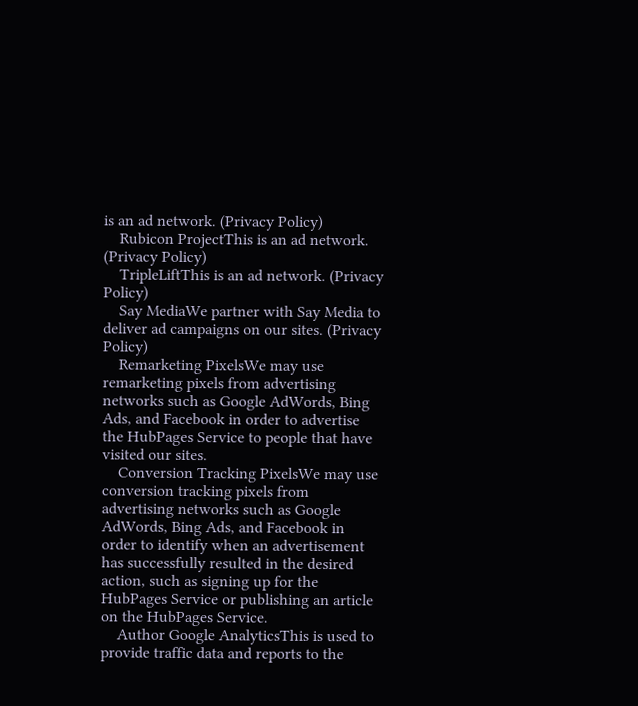is an ad network. (Privacy Policy)
    Rubicon ProjectThis is an ad network. (Privacy Policy)
    TripleLiftThis is an ad network. (Privacy Policy)
    Say MediaWe partner with Say Media to deliver ad campaigns on our sites. (Privacy Policy)
    Remarketing PixelsWe may use remarketing pixels from advertising networks such as Google AdWords, Bing Ads, and Facebook in order to advertise the HubPages Service to people that have visited our sites.
    Conversion Tracking PixelsWe may use conversion tracking pixels from advertising networks such as Google AdWords, Bing Ads, and Facebook in order to identify when an advertisement has successfully resulted in the desired action, such as signing up for the HubPages Service or publishing an article on the HubPages Service.
    Author Google AnalyticsThis is used to provide traffic data and reports to the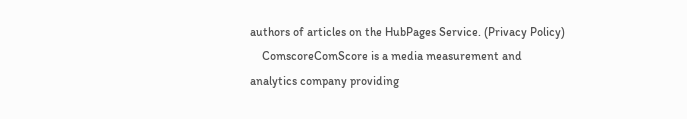authors of articles on the HubPages Service. (Privacy Policy)
    ComscoreComScore is a media measurement and analytics company providing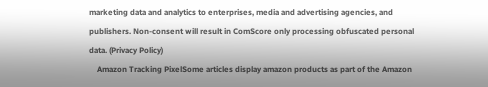marketing data and analytics to enterprises, media and advertising agencies, and publishers. Non-consent will result in ComScore only processing obfuscated personal data. (Privacy Policy)
    Amazon Tracking PixelSome articles display amazon products as part of the Amazon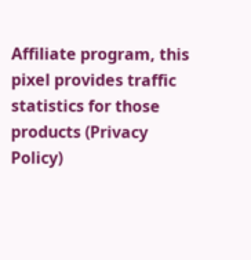Affiliate program, this pixel provides traffic statistics for those products (Privacy Policy)